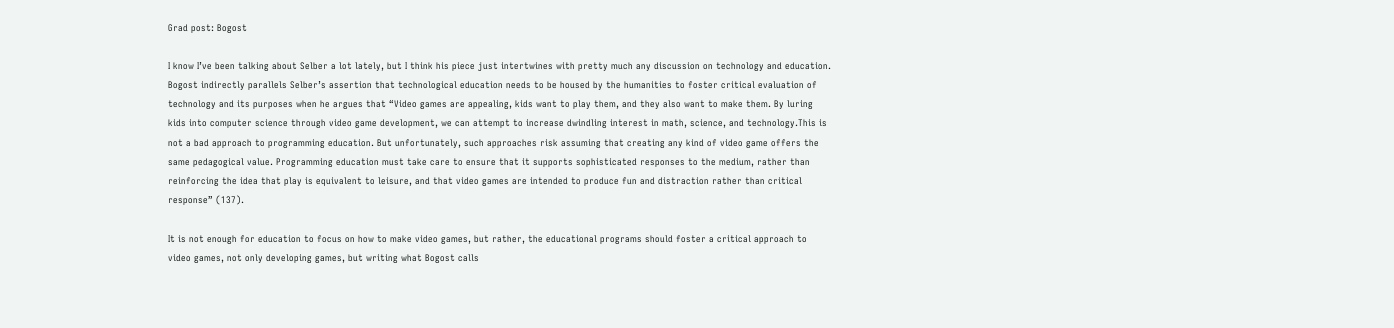Grad post: Bogost

I know I’ve been talking about Selber a lot lately, but I think his piece just intertwines with pretty much any discussion on technology and education. Bogost indirectly parallels Selber’s assertion that technological education needs to be housed by the humanities to foster critical evaluation of technology and its purposes when he argues that “Video games are appealing, kids want to play them, and they also want to make them. By luring kids into computer science through video game development, we can attempt to increase dwindling interest in math, science, and technology.This is not a bad approach to programming education. But unfortunately, such approaches risk assuming that creating any kind of video game offers the same pedagogical value. Programming education must take care to ensure that it supports sophisticated responses to the medium, rather than reinforcing the idea that play is equivalent to leisure, and that video games are intended to produce fun and distraction rather than critical response” (137).

It is not enough for education to focus on how to make video games, but rather, the educational programs should foster a critical approach to video games, not only developing games, but writing what Bogost calls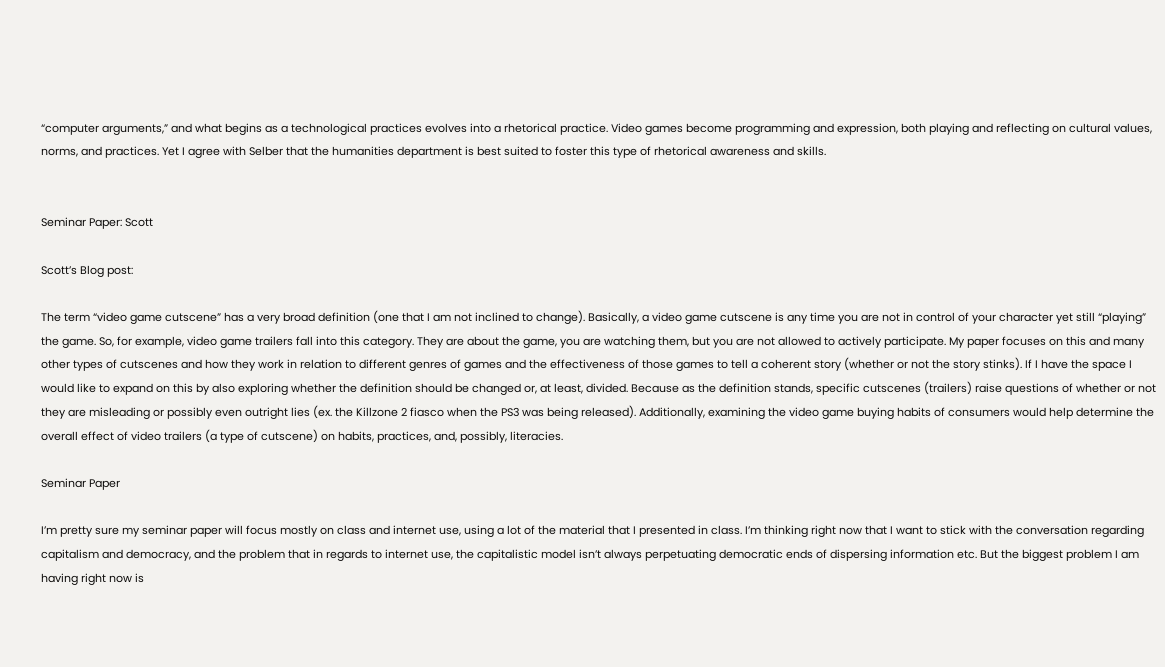“computer arguments,” and what begins as a technological practices evolves into a rhetorical practice. Video games become programming and expression, both playing and reflecting on cultural values, norms, and practices. Yet I agree with Selber that the humanities department is best suited to foster this type of rhetorical awareness and skills.


Seminar Paper: Scott

Scott’s Blog post:

The term “video game cutscene” has a very broad definition (one that I am not inclined to change). Basically, a video game cutscene is any time you are not in control of your character yet still “playing” the game. So, for example, video game trailers fall into this category. They are about the game, you are watching them, but you are not allowed to actively participate. My paper focuses on this and many other types of cutscenes and how they work in relation to different genres of games and the effectiveness of those games to tell a coherent story (whether or not the story stinks). If I have the space I would like to expand on this by also exploring whether the definition should be changed or, at least, divided. Because as the definition stands, specific cutscenes (trailers) raise questions of whether or not they are misleading or possibly even outright lies (ex. the Killzone 2 fiasco when the PS3 was being released). Additionally, examining the video game buying habits of consumers would help determine the overall effect of video trailers (a type of cutscene) on habits, practices, and, possibly, literacies.

Seminar Paper

I’m pretty sure my seminar paper will focus mostly on class and internet use, using a lot of the material that I presented in class. I’m thinking right now that I want to stick with the conversation regarding capitalism and democracy, and the problem that in regards to internet use, the capitalistic model isn’t always perpetuating democratic ends of dispersing information etc. But the biggest problem I am having right now is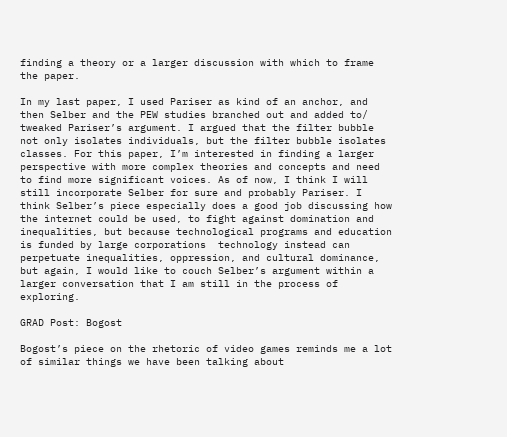finding a theory or a larger discussion with which to frame the paper.

In my last paper, I used Pariser as kind of an anchor, and then Selber and the PEW studies branched out and added to/ tweaked Pariser’s argument. I argued that the filter bubble not only isolates individuals, but the filter bubble isolates classes. For this paper, I’m interested in finding a larger perspective with more complex theories and concepts and need to find more significant voices. As of now, I think I will still incorporate Selber for sure and probably Pariser. I think Selber’s piece especially does a good job discussing how the internet could be used, to fight against domination and inequalities, but because technological programs and education is funded by large corporations  technology instead can perpetuate inequalities, oppression, and cultural dominance, but again, I would like to couch Selber’s argument within a larger conversation that I am still in the process of exploring.

GRAD Post: Bogost

Bogost’s piece on the rhetoric of video games reminds me a lot of similar things we have been talking about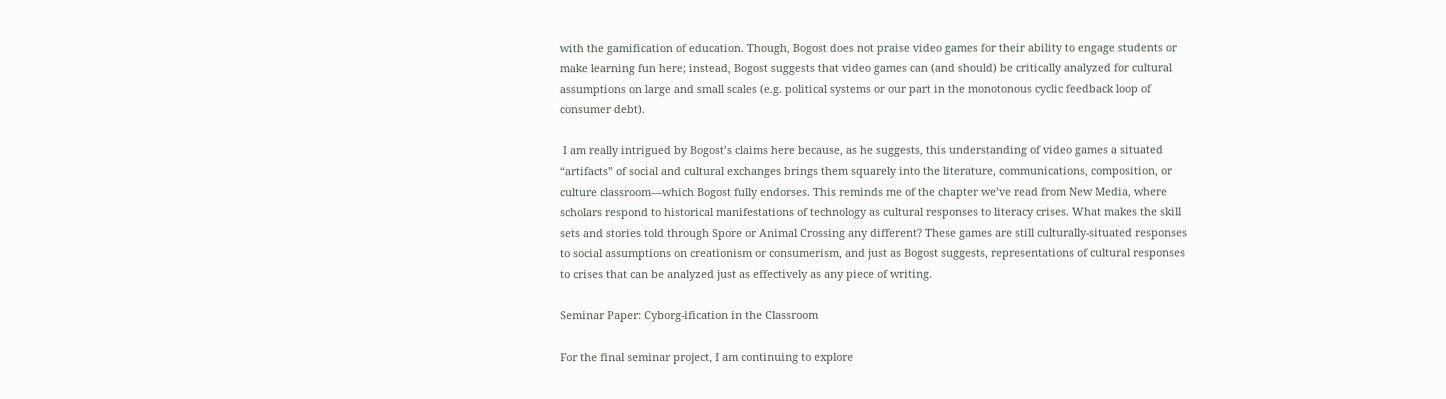with the gamification of education. Though, Bogost does not praise video games for their ability to engage students or make learning fun here; instead, Bogost suggests that video games can (and should) be critically analyzed for cultural assumptions on large and small scales (e.g. political systems or our part in the monotonous cyclic feedback loop of consumer debt).

 I am really intrigued by Bogost’s claims here because, as he suggests, this understanding of video games a situated “artifacts” of social and cultural exchanges brings them squarely into the literature, communications, composition, or culture classroom—which Bogost fully endorses. This reminds me of the chapter we’ve read from New Media, where scholars respond to historical manifestations of technology as cultural responses to literacy crises. What makes the skill sets and stories told through Spore or Animal Crossing any different? These games are still culturally-situated responses to social assumptions on creationism or consumerism, and just as Bogost suggests, representations of cultural responses to crises that can be analyzed just as effectively as any piece of writing.

Seminar Paper: Cyborg-ification in the Classroom

For the final seminar project, I am continuing to explore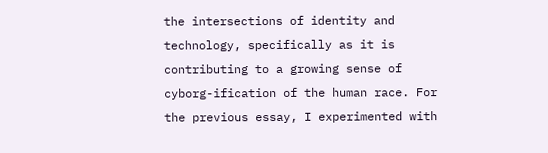the intersections of identity and technology, specifically as it is contributing to a growing sense of cyborg-ification of the human race. For the previous essay, I experimented with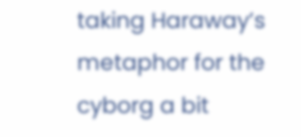taking Haraway’s metaphor for the cyborg a bit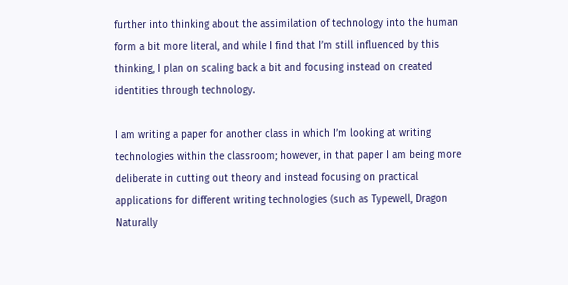further into thinking about the assimilation of technology into the human form a bit more literal, and while I find that I’m still influenced by this thinking, I plan on scaling back a bit and focusing instead on created identities through technology.

I am writing a paper for another class in which I’m looking at writing technologies within the classroom; however, in that paper I am being more deliberate in cutting out theory and instead focusing on practical applications for different writing technologies (such as Typewell, Dragon Naturally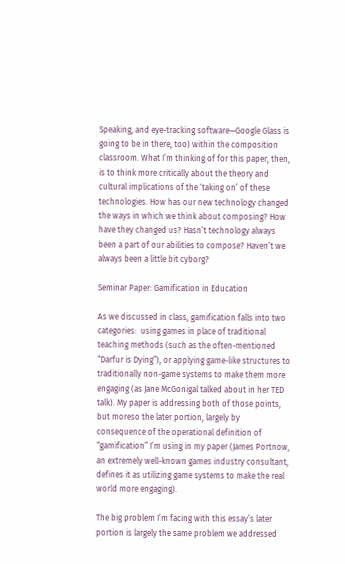Speaking, and eye-tracking software—Google Glass is going to be in there, too) within the composition classroom. What I’m thinking of for this paper, then, is to think more critically about the theory and cultural implications of the ‘taking on’ of these technologies. How has our new technology changed the ways in which we think about composing? How have they changed us? Hasn’t technology always been a part of our abilities to compose? Haven’t we always been a little bit cyborg?

Seminar Paper: Gamification in Education

As we discussed in class, gamification falls into two categories:  using games in place of traditional teaching methods (such as the often-mentioned “Darfur is Dying”), or applying game-like structures to traditionally non-game systems to make them more engaging (as Jane McGonigal talked about in her TED talk). My paper is addressing both of those points, but moreso the later portion, largely by consequence of the operational definition of “gamification” I’m using in my paper (James Portnow, an extremely well-known games industry consultant, defines it as utilizing game systems to make the real world more engaging).

The big problem I’m facing with this essay’s later portion is largely the same problem we addressed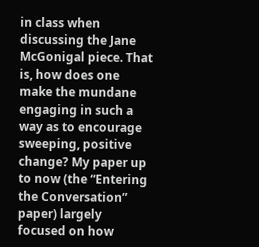in class when discussing the Jane McGonigal piece. That is, how does one make the mundane engaging in such a way as to encourage sweeping, positive change? My paper up to now (the “Entering the Conversation” paper) largely focused on how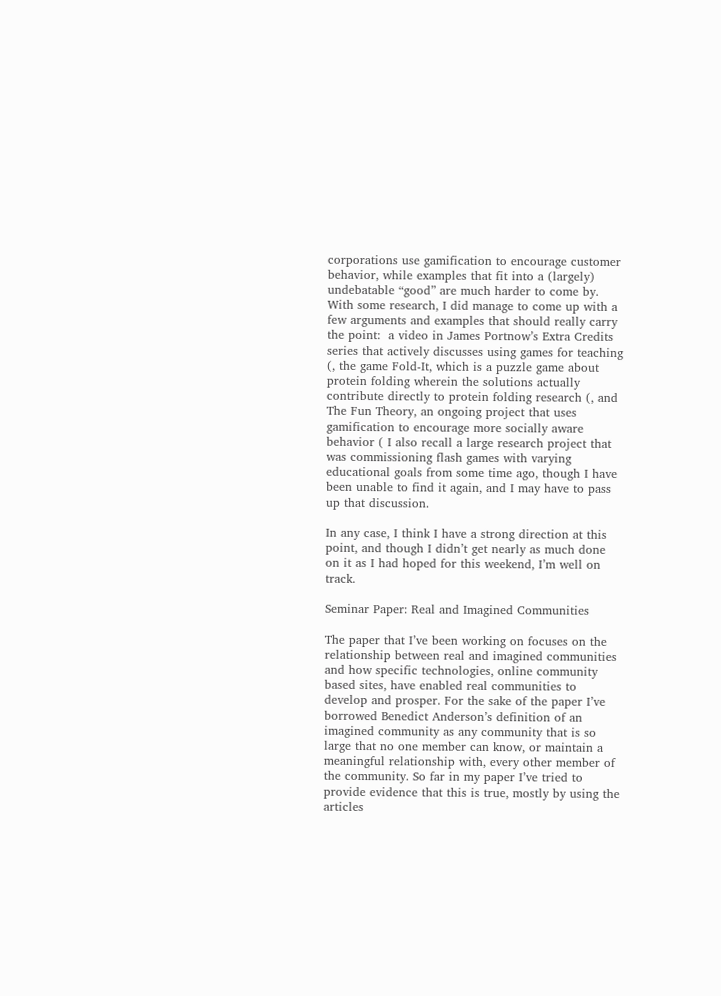corporations use gamification to encourage customer behavior, while examples that fit into a (largely) undebatable “good” are much harder to come by. With some research, I did manage to come up with a few arguments and examples that should really carry the point:  a video in James Portnow’s Extra Credits series that actively discusses using games for teaching (, the game Fold-It, which is a puzzle game about protein folding wherein the solutions actually contribute directly to protein folding research (, and The Fun Theory, an ongoing project that uses gamification to encourage more socially aware behavior ( I also recall a large research project that was commissioning flash games with varying educational goals from some time ago, though I have been unable to find it again, and I may have to pass up that discussion.

In any case, I think I have a strong direction at this point, and though I didn’t get nearly as much done on it as I had hoped for this weekend, I’m well on track.

Seminar Paper: Real and Imagined Communities

The paper that I’ve been working on focuses on the relationship between real and imagined communities and how specific technologies, online community based sites, have enabled real communities to develop and prosper. For the sake of the paper I’ve borrowed Benedict Anderson’s definition of an imagined community as any community that is so large that no one member can know, or maintain a meaningful relationship with, every other member of the community. So far in my paper I’ve tried to provide evidence that this is true, mostly by using the articles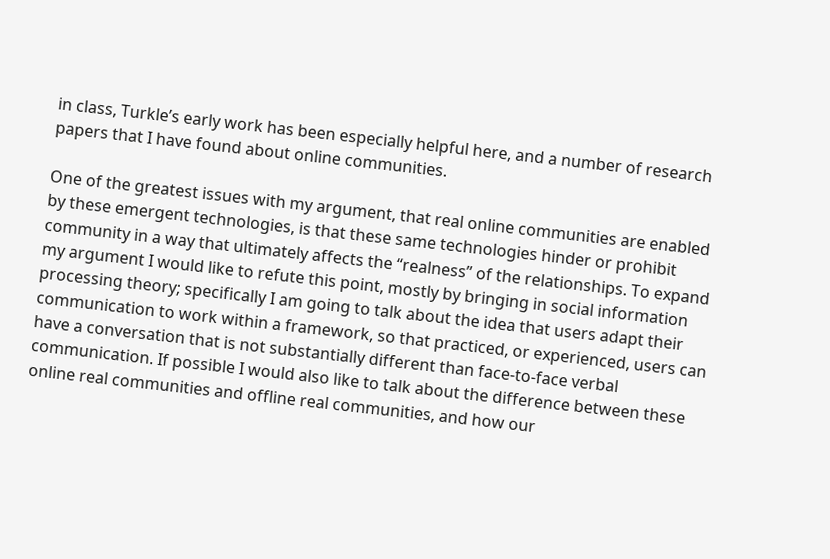in class, Turkle’s early work has been especially helpful here, and a number of research papers that I have found about online communities.

One of the greatest issues with my argument, that real online communities are enabled by these emergent technologies, is that these same technologies hinder or prohibit community in a way that ultimately affects the “realness” of the relationships. To expand my argument I would like to refute this point, mostly by bringing in social information processing theory; specifically I am going to talk about the idea that users adapt their communication to work within a framework, so that practiced, or experienced, users can have a conversation that is not substantially different than face-to-face verbal communication. If possible I would also like to talk about the difference between these online real communities and offline real communities, and how our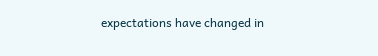expectations have changed in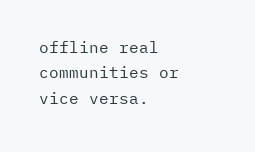offline real communities or vice versa.